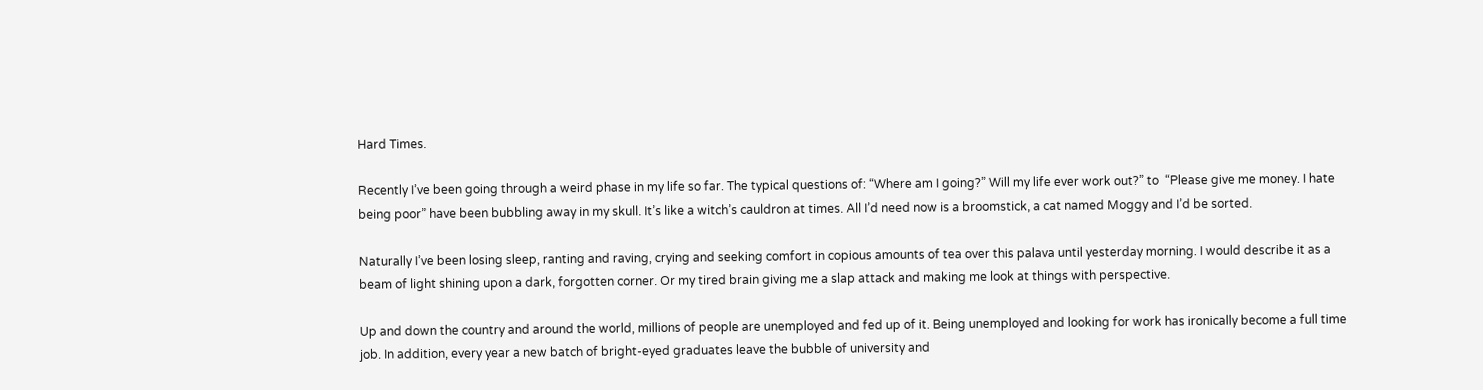Hard Times.

Recently I’ve been going through a weird phase in my life so far. The typical questions of: “Where am I going?” Will my life ever work out?” to  “Please give me money. I hate being poor” have been bubbling away in my skull. It’s like a witch’s cauldron at times. All I’d need now is a broomstick, a cat named Moggy and I’d be sorted.

Naturally I’ve been losing sleep, ranting and raving, crying and seeking comfort in copious amounts of tea over this palava until yesterday morning. I would describe it as a beam of light shining upon a dark, forgotten corner. Or my tired brain giving me a slap attack and making me look at things with perspective.

Up and down the country and around the world, millions of people are unemployed and fed up of it. Being unemployed and looking for work has ironically become a full time job. In addition, every year a new batch of bright-eyed graduates leave the bubble of university and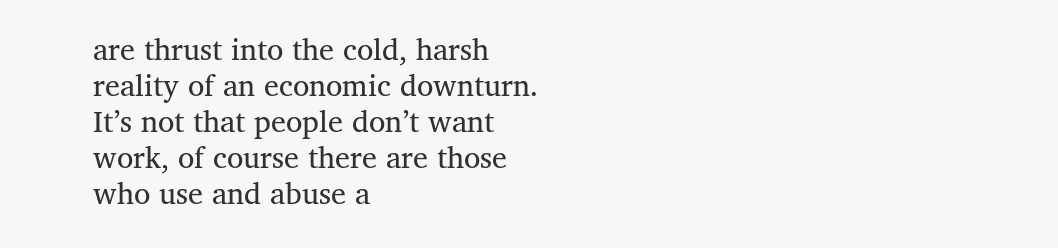are thrust into the cold, harsh reality of an economic downturn. It’s not that people don’t want work, of course there are those who use and abuse a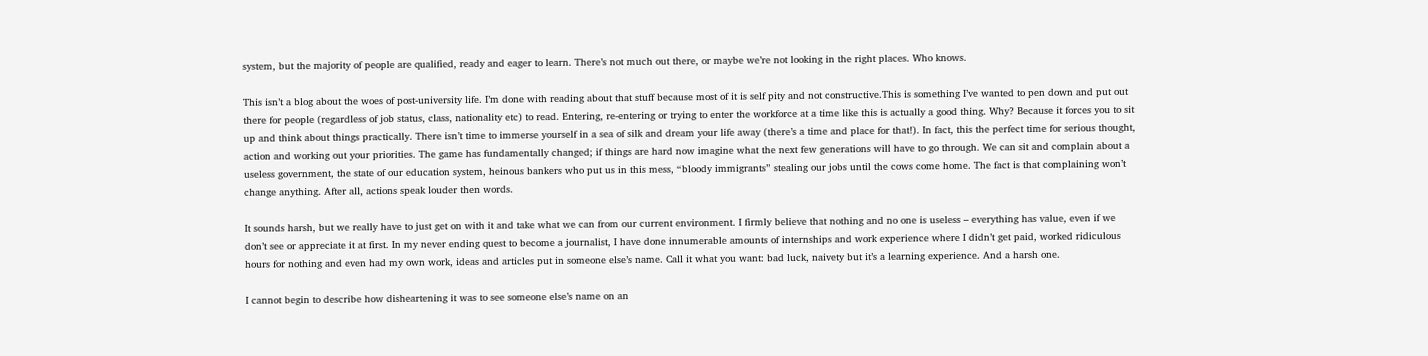system, but the majority of people are qualified, ready and eager to learn. There’s not much out there, or maybe we’re not looking in the right places. Who knows.

This isn’t a blog about the woes of post-university life. I’m done with reading about that stuff because most of it is self pity and not constructive.This is something I’ve wanted to pen down and put out there for people (regardless of job status, class, nationality etc) to read. Entering, re-entering or trying to enter the workforce at a time like this is actually a good thing. Why? Because it forces you to sit up and think about things practically. There isn’t time to immerse yourself in a sea of silk and dream your life away (there’s a time and place for that!). In fact, this the perfect time for serious thought, action and working out your priorities. The game has fundamentally changed; if things are hard now imagine what the next few generations will have to go through. We can sit and complain about a useless government, the state of our education system, heinous bankers who put us in this mess, “bloody immigrants” stealing our jobs until the cows come home. The fact is that complaining won’t change anything. After all, actions speak louder then words.

It sounds harsh, but we really have to just get on with it and take what we can from our current environment. I firmly believe that nothing and no one is useless – everything has value, even if we don’t see or appreciate it at first. In my never ending quest to become a journalist, I have done innumerable amounts of internships and work experience where I didn’t get paid, worked ridiculous hours for nothing and even had my own work, ideas and articles put in someone else’s name. Call it what you want: bad luck, naivety but it’s a learning experience. And a harsh one.

I cannot begin to describe how disheartening it was to see someone else’s name on an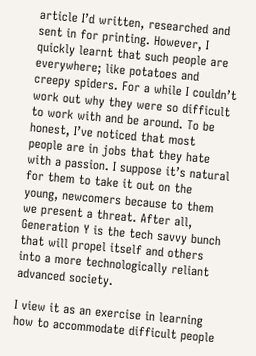article I’d written, researched and sent in for printing. However, I quickly learnt that such people are everywhere; like potatoes and creepy spiders. For a while I couldn’t work out why they were so difficult to work with and be around. To be honest, I’ve noticed that most people are in jobs that they hate with a passion. I suppose it’s natural for them to take it out on the young, newcomers because to them we present a threat. After all, Generation Y is the tech savvy bunch that will propel itself and others into a more technologically reliant advanced society.

I view it as an exercise in learning how to accommodate difficult people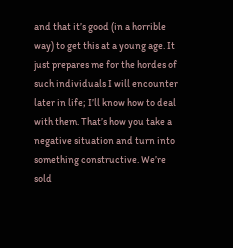and that it’s good (in a horrible way) to get this at a young age. It just prepares me for the hordes of such individuals I will encounter later in life; I’ll know how to deal with them. That’s how you take a negative situation and turn into something constructive. We’re sold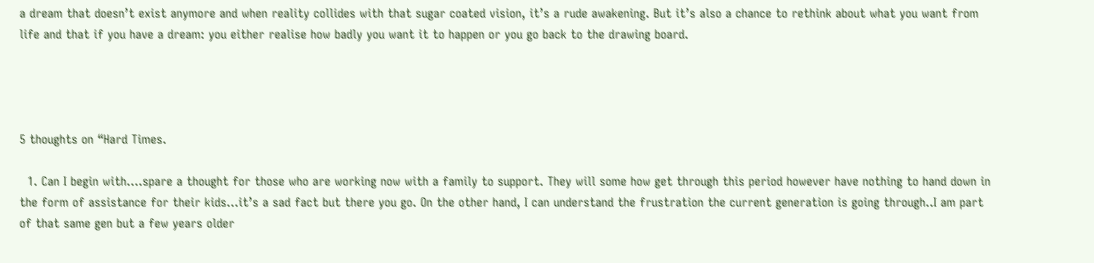a dream that doesn’t exist anymore and when reality collides with that sugar coated vision, it’s a rude awakening. But it’s also a chance to rethink about what you want from life and that if you have a dream: you either realise how badly you want it to happen or you go back to the drawing board.




5 thoughts on “Hard Times.

  1. Can I begin with….spare a thought for those who are working now with a family to support. They will some how get through this period however have nothing to hand down in the form of assistance for their kids…it’s a sad fact but there you go. On the other hand, I can understand the frustration the current generation is going through..I am part of that same gen but a few years older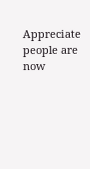Appreciate people are now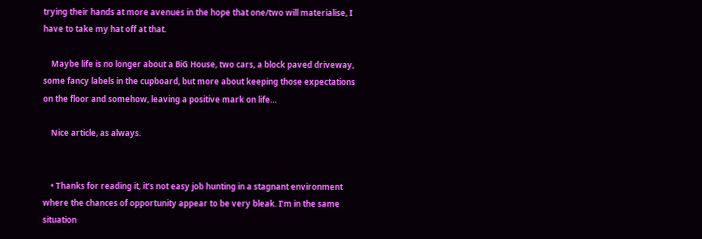trying their hands at more avenues in the hope that one/two will materialise, I have to take my hat off at that.

    Maybe life is no longer about a BiG House, two cars, a block paved driveway, some fancy labels in the cupboard, but more about keeping those expectations on the floor and somehow, leaving a positive mark on life…

    Nice article, as always.


    • Thanks for reading it, it’s not easy job hunting in a stagnant environment where the chances of opportunity appear to be very bleak. I’m in the same situation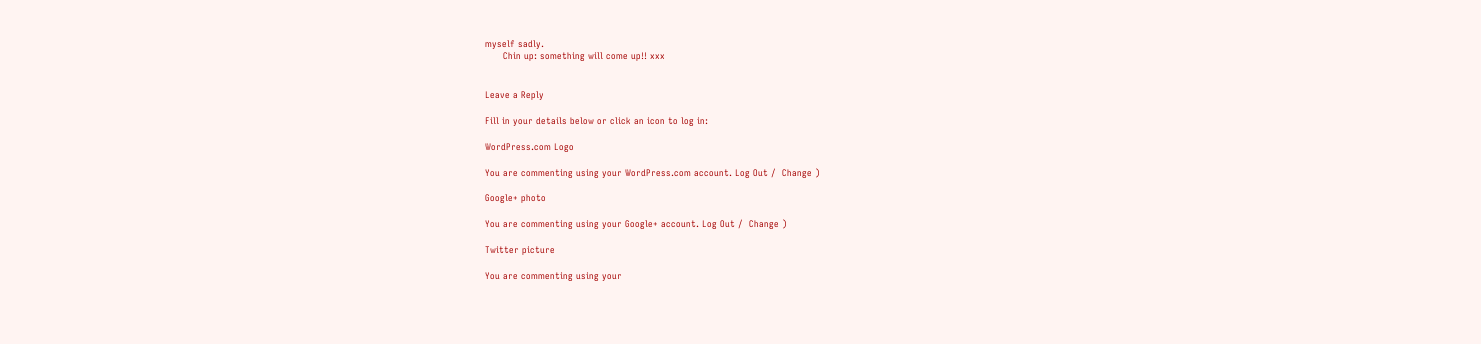myself sadly.
      Chin up: something will come up!! xxx


Leave a Reply

Fill in your details below or click an icon to log in:

WordPress.com Logo

You are commenting using your WordPress.com account. Log Out /  Change )

Google+ photo

You are commenting using your Google+ account. Log Out /  Change )

Twitter picture

You are commenting using your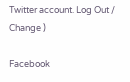Twitter account. Log Out /  Change )

Facebook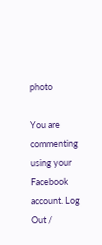photo

You are commenting using your Facebook account. Log Out /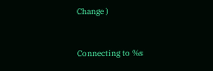Change )


Connecting to %s